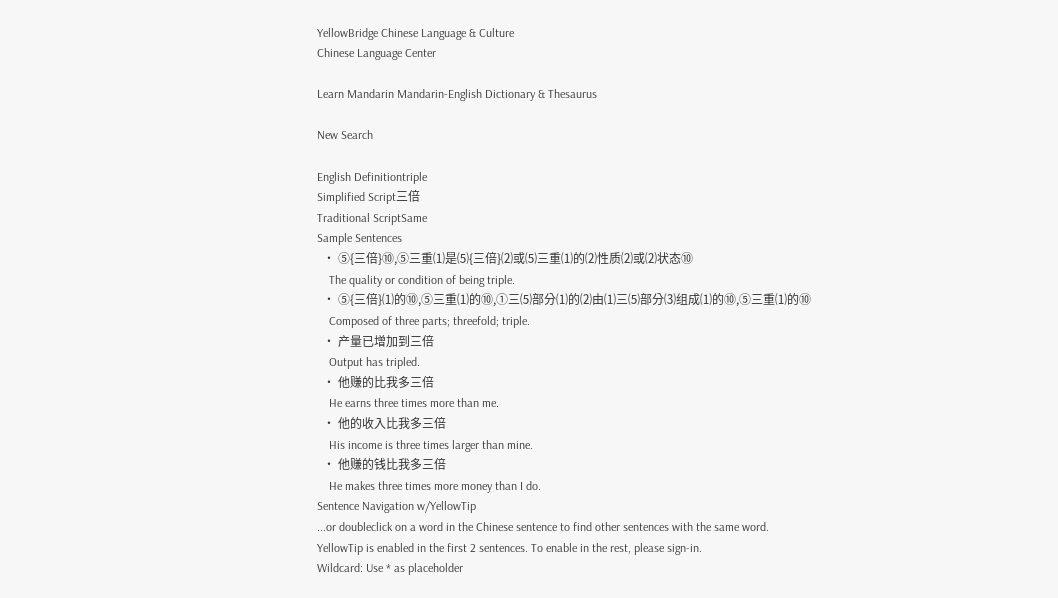YellowBridge Chinese Language & Culture
Chinese Language Center

Learn Mandarin Mandarin-English Dictionary & Thesaurus

New Search

English Definitiontriple
Simplified Script三倍
Traditional ScriptSame
Sample Sentences
  • ⑤{三倍}⑩,⑤三重⑴是⑸{三倍}⑵或⑸三重⑴的⑵性质⑵或⑵状态⑩
    The quality or condition of being triple.
  • ⑤{三倍}⑴的⑩,⑤三重⑴的⑩,①三⑸部分⑴的⑵由⑴三⑸部分⑶组成⑴的⑩,⑤三重⑴的⑩
    Composed of three parts; threefold; triple.
  • 产量已增加到三倍
    Output has tripled.
  • 他赚的比我多三倍
    He earns three times more than me.
  • 他的收入比我多三倍
    His income is three times larger than mine.
  • 他赚的钱比我多三倍
    He makes three times more money than I do.
Sentence Navigation w/YellowTip
...or doubleclick on a word in the Chinese sentence to find other sentences with the same word.
YellowTip is enabled in the first 2 sentences. To enable in the rest, please sign-in.
Wildcard: Use * as placeholder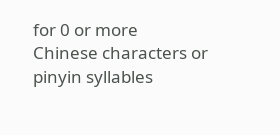for 0 or more
Chinese characters or pinyin syllables